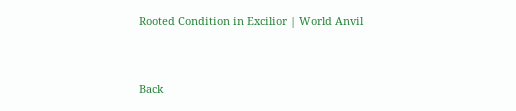Rooted Condition in Excilior | World Anvil


Back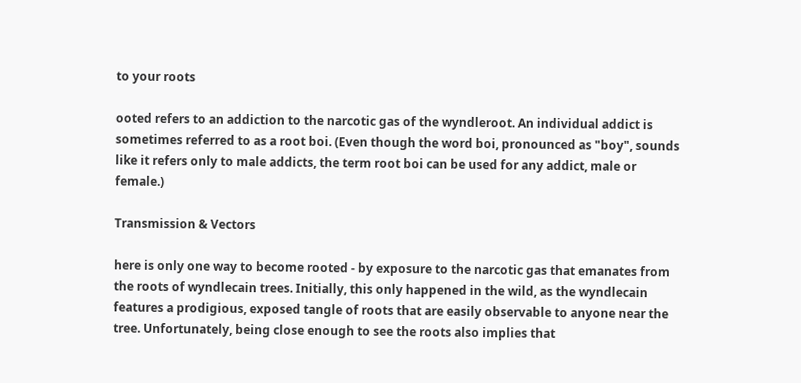to your roots

ooted refers to an addiction to the narcotic gas of the wyndleroot. An individual addict is sometimes referred to as a root boi. (Even though the word boi, pronounced as "boy", sounds like it refers only to male addicts, the term root boi can be used for any addict, male or female.)

Transmission & Vectors

here is only one way to become rooted - by exposure to the narcotic gas that emanates from the roots of wyndlecain trees. Initially, this only happened in the wild, as the wyndlecain features a prodigious, exposed tangle of roots that are easily observable to anyone near the tree. Unfortunately, being close enough to see the roots also implies that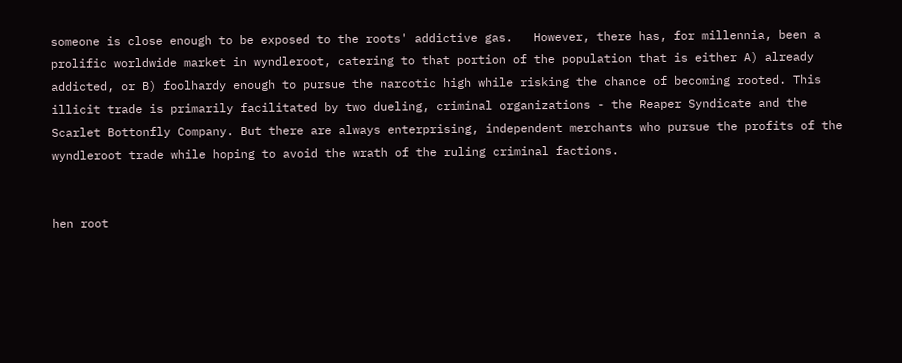someone is close enough to be exposed to the roots' addictive gas.   However, there has, for millennia, been a prolific worldwide market in wyndleroot, catering to that portion of the population that is either A) already addicted, or B) foolhardy enough to pursue the narcotic high while risking the chance of becoming rooted. This illicit trade is primarily facilitated by two dueling, criminal organizations - the Reaper Syndicate and the Scarlet Bottonfly Company. But there are always enterprising, independent merchants who pursue the profits of the wyndleroot trade while hoping to avoid the wrath of the ruling criminal factions.


hen root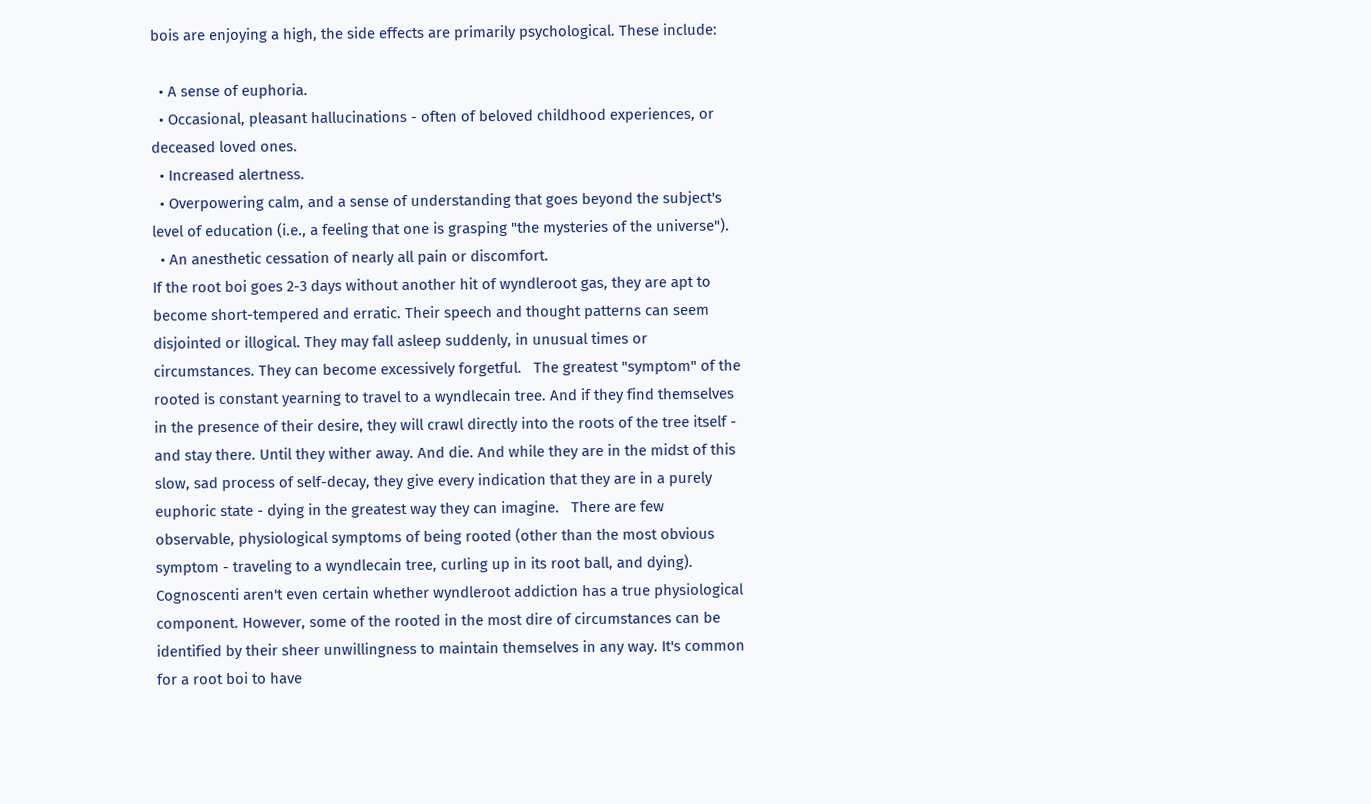bois are enjoying a high, the side effects are primarily psychological. These include:

  • A sense of euphoria.
  • Occasional, pleasant hallucinations - often of beloved childhood experiences, or deceased loved ones.
  • Increased alertness.
  • Overpowering calm, and a sense of understanding that goes beyond the subject's level of education (i.e., a feeling that one is grasping "the mysteries of the universe").
  • An anesthetic cessation of nearly all pain or discomfort.
If the root boi goes 2-3 days without another hit of wyndleroot gas, they are apt to become short-tempered and erratic. Their speech and thought patterns can seem disjointed or illogical. They may fall asleep suddenly, in unusual times or circumstances. They can become excessively forgetful.   The greatest "symptom" of the rooted is constant yearning to travel to a wyndlecain tree. And if they find themselves in the presence of their desire, they will crawl directly into the roots of the tree itself - and stay there. Until they wither away. And die. And while they are in the midst of this slow, sad process of self-decay, they give every indication that they are in a purely euphoric state - dying in the greatest way they can imagine.   There are few observable, physiological symptoms of being rooted (other than the most obvious symptom - traveling to a wyndlecain tree, curling up in its root ball, and dying). Cognoscenti aren't even certain whether wyndleroot addiction has a true physiological component. However, some of the rooted in the most dire of circumstances can be identified by their sheer unwillingness to maintain themselves in any way. It's common for a root boi to have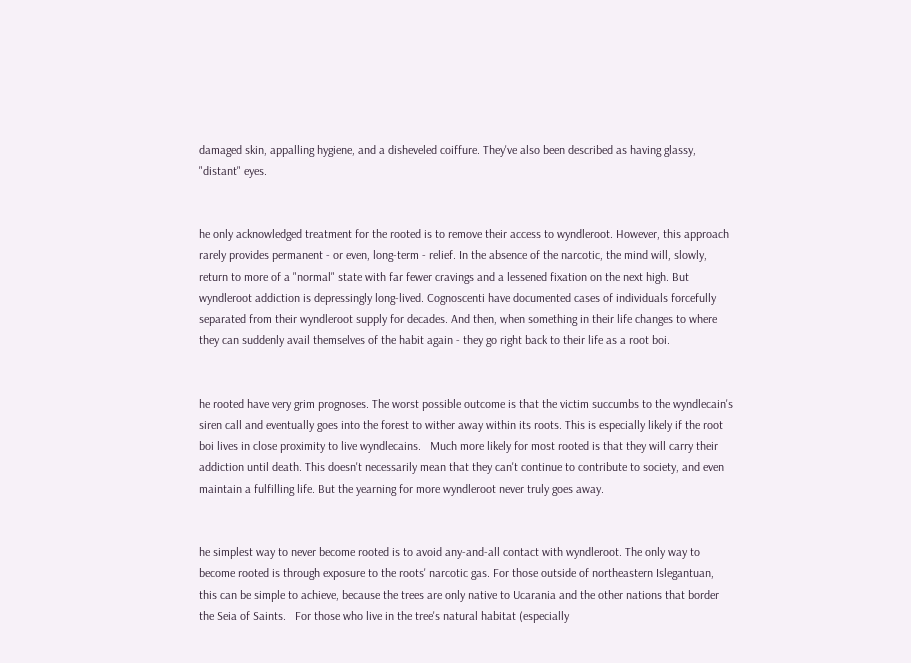damaged skin, appalling hygiene, and a disheveled coiffure. They've also been described as having glassy, "distant" eyes.


he only acknowledged treatment for the rooted is to remove their access to wyndleroot. However, this approach rarely provides permanent - or even, long-term - relief. In the absence of the narcotic, the mind will, slowly, return to more of a "normal" state with far fewer cravings and a lessened fixation on the next high. But wyndleroot addiction is depressingly long-lived. Cognoscenti have documented cases of individuals forcefully separated from their wyndleroot supply for decades. And then, when something in their life changes to where they can suddenly avail themselves of the habit again - they go right back to their life as a root boi.


he rooted have very grim prognoses. The worst possible outcome is that the victim succumbs to the wyndlecain's siren call and eventually goes into the forest to wither away within its roots. This is especially likely if the root boi lives in close proximity to live wyndlecains.   Much more likely for most rooted is that they will carry their addiction until death. This doesn't necessarily mean that they can't continue to contribute to society, and even maintain a fulfilling life. But the yearning for more wyndleroot never truly goes away.


he simplest way to never become rooted is to avoid any-and-all contact with wyndleroot. The only way to become rooted is through exposure to the roots' narcotic gas. For those outside of northeastern Islegantuan, this can be simple to achieve, because the trees are only native to Ucarania and the other nations that border the Seia of Saints.   For those who live in the tree's natural habitat (especially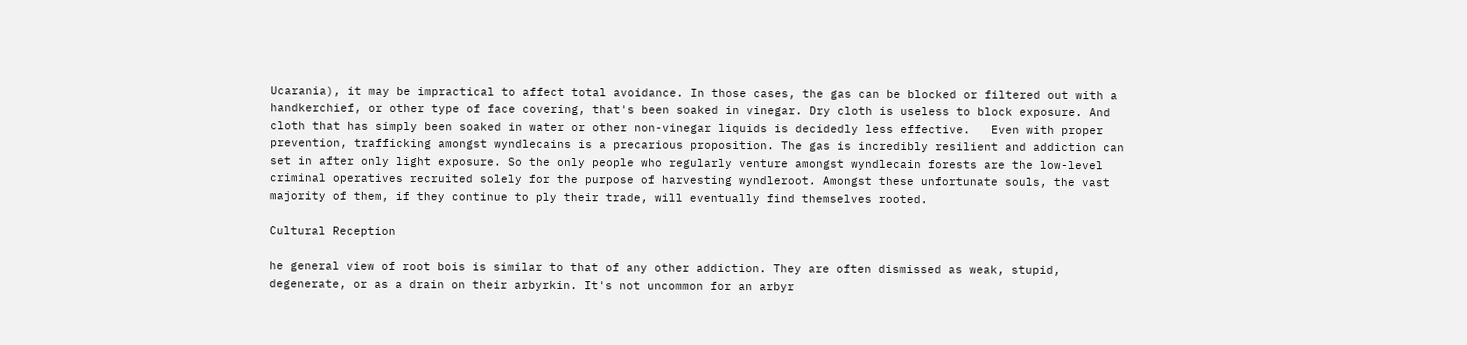Ucarania), it may be impractical to affect total avoidance. In those cases, the gas can be blocked or filtered out with a handkerchief, or other type of face covering, that's been soaked in vinegar. Dry cloth is useless to block exposure. And cloth that has simply been soaked in water or other non-vinegar liquids is decidedly less effective.   Even with proper prevention, trafficking amongst wyndlecains is a precarious proposition. The gas is incredibly resilient and addiction can set in after only light exposure. So the only people who regularly venture amongst wyndlecain forests are the low-level criminal operatives recruited solely for the purpose of harvesting wyndleroot. Amongst these unfortunate souls, the vast majority of them, if they continue to ply their trade, will eventually find themselves rooted.

Cultural Reception

he general view of root bois is similar to that of any other addiction. They are often dismissed as weak, stupid, degenerate, or as a drain on their arbyrkin. It's not uncommon for an arbyr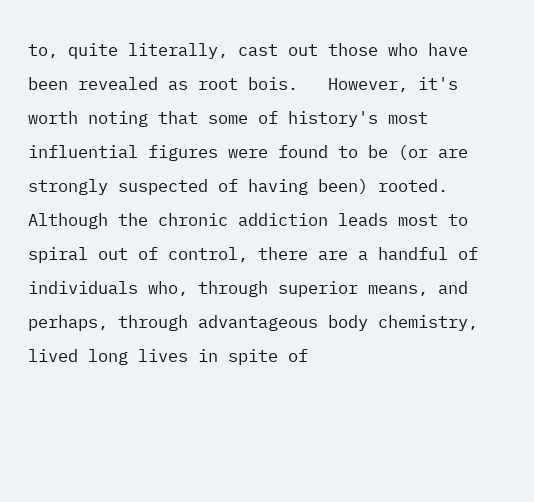to, quite literally, cast out those who have been revealed as root bois.   However, it's worth noting that some of history's most influential figures were found to be (or are strongly suspected of having been) rooted. Although the chronic addiction leads most to spiral out of control, there are a handful of individuals who, through superior means, and perhaps, through advantageous body chemistry, lived long lives in spite of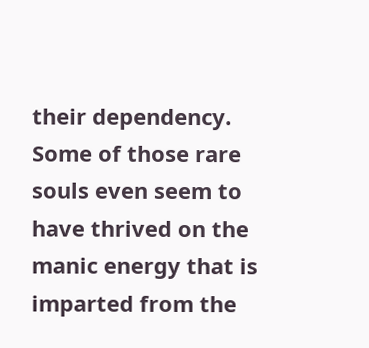their dependency. Some of those rare souls even seem to have thrived on the manic energy that is imparted from the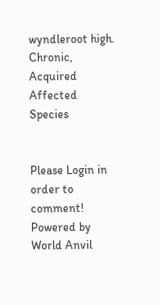wyndleroot high.
Chronic, Acquired
Affected Species


Please Login in order to comment!
Powered by World Anvil